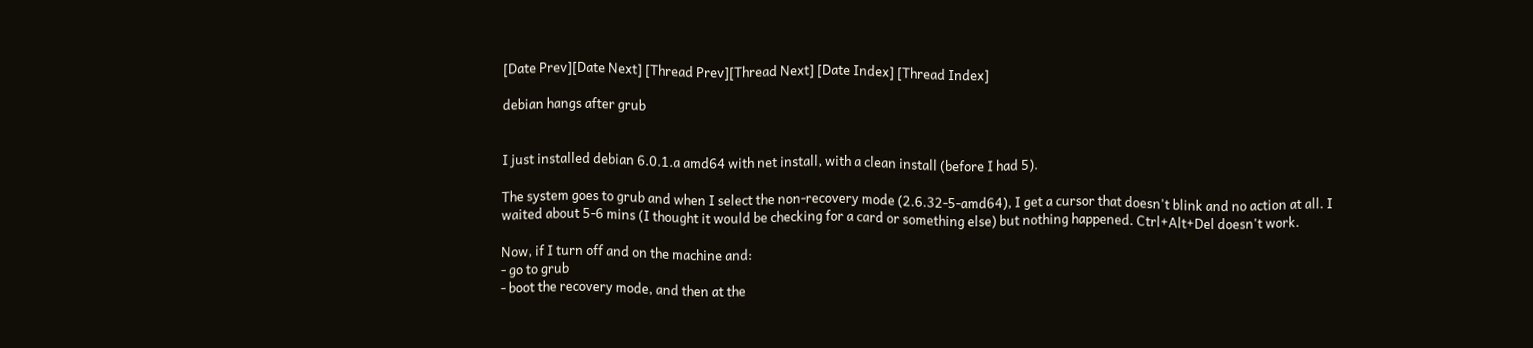[Date Prev][Date Next] [Thread Prev][Thread Next] [Date Index] [Thread Index]

debian hangs after grub


I just installed debian 6.0.1.a amd64 with net install, with a clean install (before I had 5).

The system goes to grub and when I select the non-recovery mode (2.6.32-5-amd64), I get a cursor that doesn't blink and no action at all. I waited about 5-6 mins (I thought it would be checking for a card or something else) but nothing happened. Ctrl+Alt+Del doesn't work.

Now, if I turn off and on the machine and:
- go to grub
- boot the recovery mode, and then at the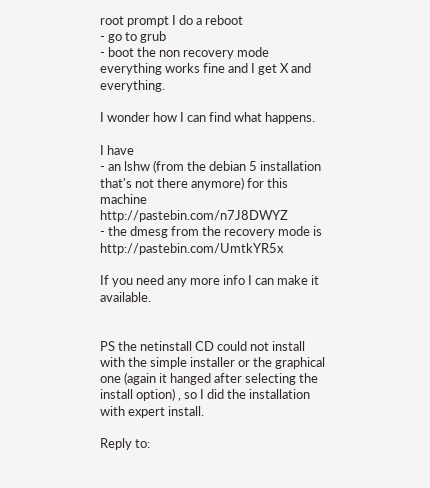root prompt I do a reboot
- go to grub
- boot the non recovery mode everything works fine and I get X and everything.

I wonder how I can find what happens.

I have
- an lshw (from the debian 5 installation that's not there anymore) for this machine http://pastebin.com/n7J8DWYZ
- the dmesg from the recovery mode is http://pastebin.com/UmtkYR5x

If you need any more info I can make it available.


PS the netinstall CD could not install with the simple installer or the graphical one (again it hanged after selecting the install option) , so I did the installation with expert install.

Reply to: